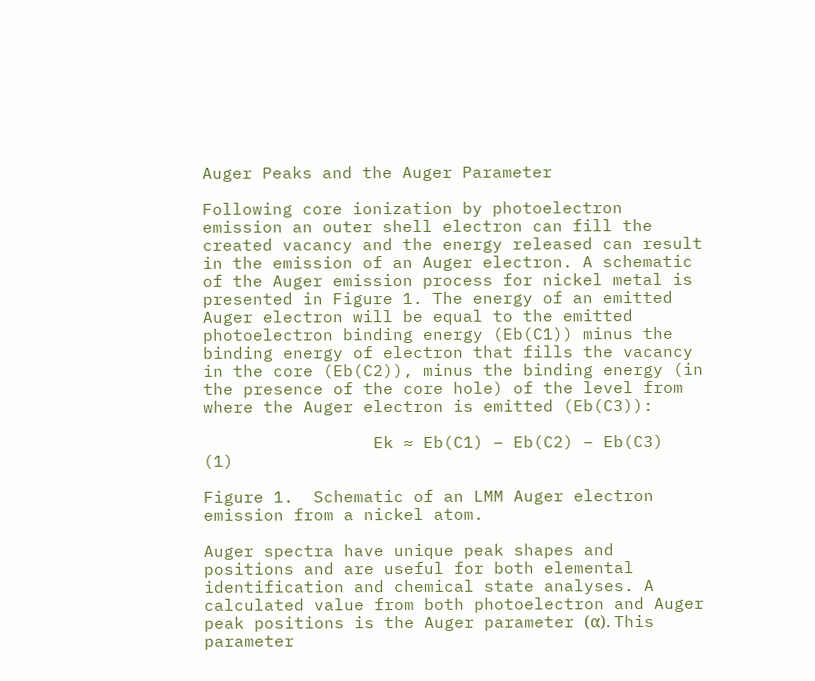Auger Peaks and the Auger Parameter

Following core ionization by photoelectron emission an outer shell electron can fill the created vacancy and the energy released can result in the emission of an Auger electron. A schematic of the Auger emission process for nickel metal is presented in Figure 1. The energy of an emitted Auger electron will be equal to the emitted photoelectron binding energy (Eb(C1)) minus the binding energy of electron that fills the vacancy in the core (Eb(C2)), minus the binding energy (in the presence of the core hole) of the level from where the Auger electron is emitted (Eb(C3)):

                 Ek ≈ Eb(C1) – Eb(C2) – Eb(C3)               (1)

Figure 1.  Schematic of an LMM Auger electron emission from a nickel atom.

Auger spectra have unique peak shapes and positions and are useful for both elemental identification and chemical state analyses. A calculated value from both photoelectron and Auger peak positions is the Auger parameter (α). This parameter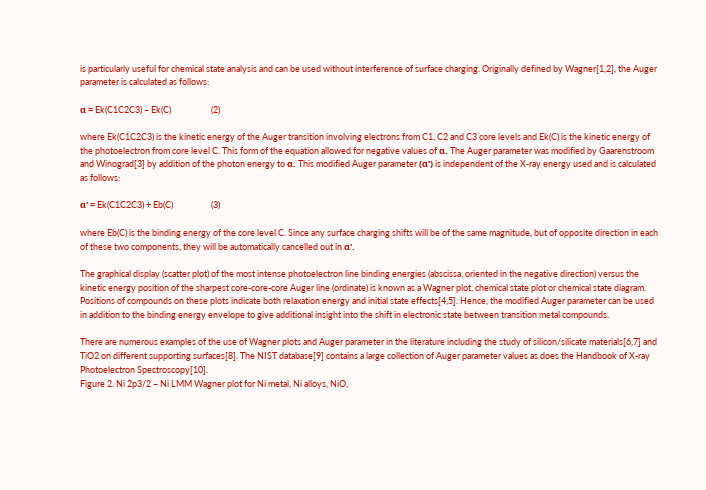is particularly useful for chemical state analysis and can be used without interference of surface charging. Originally defined by Wagner[1,2], the Auger parameter is calculated as follows:

α = Ek(C1C2C3) – Ek(C)                    (2)

where Ek(C1C2C3) is the kinetic energy of the Auger transition involving electrons from C1, C2 and C3 core levels and Ek(C) is the kinetic energy of the photoelectron from core level C. This form of the equation allowed for negative values of α. The Auger parameter was modified by Gaarenstroom and Winograd[3] by addition of the photon energy to α. This modified Auger parameter (α') is independent of the X-ray energy used and is calculated as follows:

α' = Ek(C1C2C3) + Eb(C)                   (3)

where Eb(C) is the binding energy of the core level C. Since any surface charging shifts will be of the same magnitude, but of opposite direction in each of these two components, they will be automatically cancelled out in α'.

The graphical display (scatter plot) of the most intense photoelectron line binding energies (abscissa, oriented in the negative direction) versus the kinetic energy position of the sharpest core-core-core Auger line (ordinate) is known as a Wagner plot, chemical state plot or chemical state diagram. Positions of compounds on these plots indicate both relaxation energy and initial state effects[4,5]. Hence, the modified Auger parameter can be used in addition to the binding energy envelope to give additional insight into the shift in electronic state between transition metal compounds.

There are numerous examples of the use of Wagner plots and Auger parameter in the literature including the study of silicon/silicate materials[6,7] and TiO2 on different supporting surfaces[8]. The NIST database[9] contains a large collection of Auger parameter values as does the Handbook of X-ray Photoelectron Spectroscopy[10].
Figure 2. Ni 2p3/2 – Ni LMM Wagner plot for Ni metal, Ni alloys, NiO,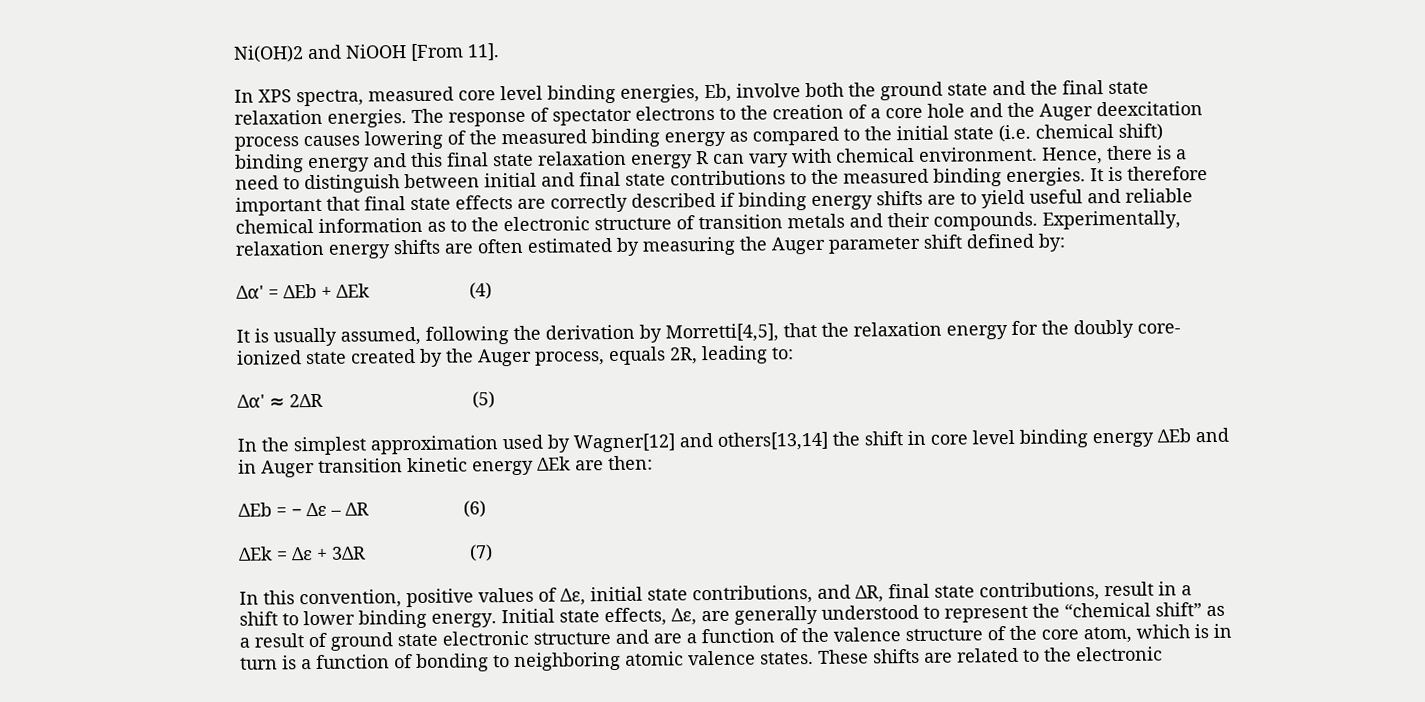Ni(OH)2 and NiOOH [From 11].

In XPS spectra, measured core level binding energies, Eb, involve both the ground state and the final state relaxation energies. The response of spectator electrons to the creation of a core hole and the Auger deexcitation process causes lowering of the measured binding energy as compared to the initial state (i.e. chemical shift) binding energy and this final state relaxation energy R can vary with chemical environment. Hence, there is a need to distinguish between initial and final state contributions to the measured binding energies. It is therefore important that final state effects are correctly described if binding energy shifts are to yield useful and reliable chemical information as to the electronic structure of transition metals and their compounds. Experimentally, relaxation energy shifts are often estimated by measuring the Auger parameter shift defined by:

Δα' = ΔEb + ΔEk                    (4)

It is usually assumed, following the derivation by Morretti[4,5], that the relaxation energy for the doubly core-ionized state created by the Auger process, equals 2R, leading to:

Δα' ≈ 2ΔR                              (5)

In the simplest approximation used by Wagner[12] and others[13,14] the shift in core level binding energy ΔEb and in Auger transition kinetic energy ΔEk are then:

ΔEb = − Δε – ΔR                   (6)

ΔEk = Δε + 3ΔR                     (7)

In this convention, positive values of Δε, initial state contributions, and ΔR, final state contributions, result in a shift to lower binding energy. Initial state effects, Δε, are generally understood to represent the “chemical shift” as a result of ground state electronic structure and are a function of the valence structure of the core atom, which is in turn is a function of bonding to neighboring atomic valence states. These shifts are related to the electronic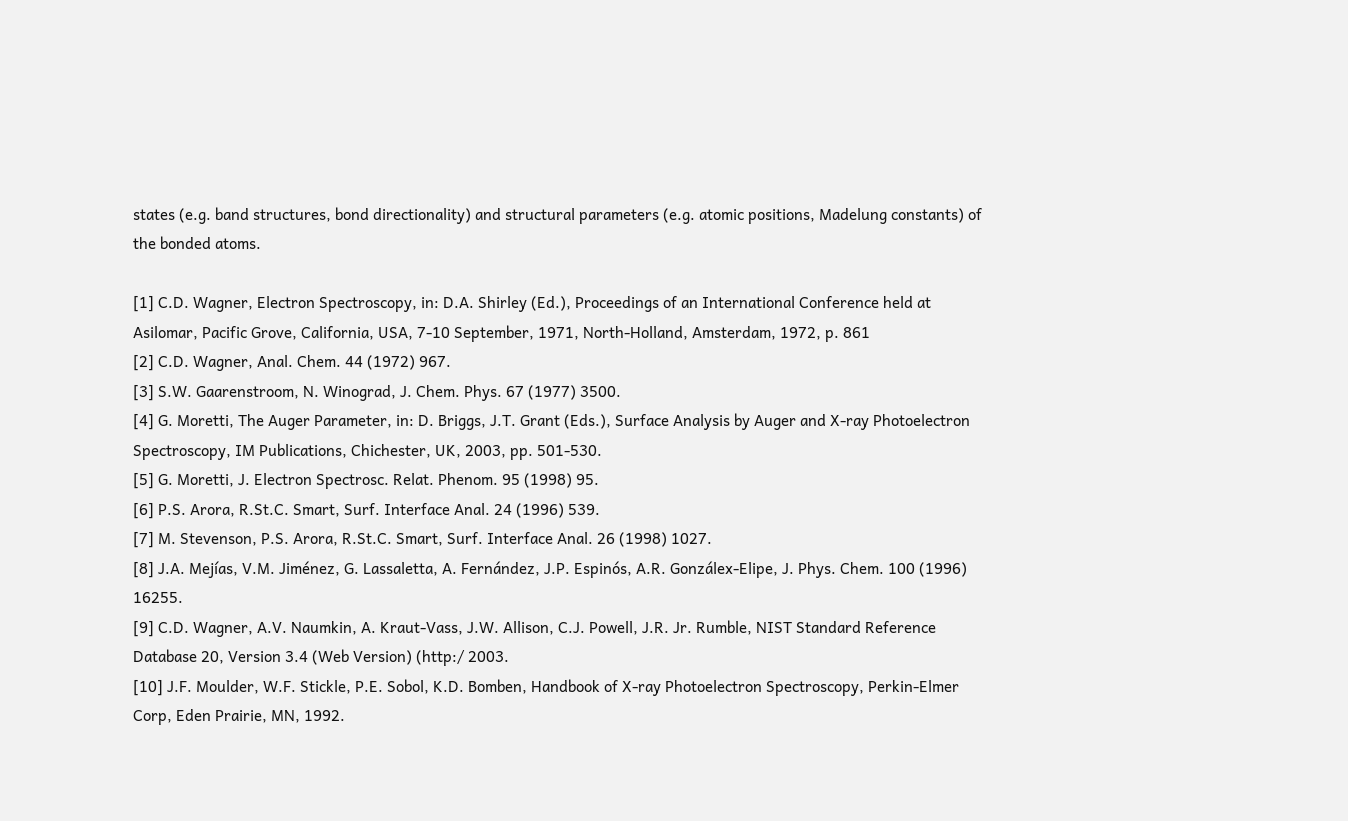states (e.g. band structures, bond directionality) and structural parameters (e.g. atomic positions, Madelung constants) of the bonded atoms.

[1] C.D. Wagner, Electron Spectroscopy, in: D.A. Shirley (Ed.), Proceedings of an International Conference held at Asilomar, Pacific Grove, California, USA, 7-10 September, 1971, North-Holland, Amsterdam, 1972, p. 861
[2] C.D. Wagner, Anal. Chem. 44 (1972) 967.
[3] S.W. Gaarenstroom, N. Winograd, J. Chem. Phys. 67 (1977) 3500.
[4] G. Moretti, The Auger Parameter, in: D. Briggs, J.T. Grant (Eds.), Surface Analysis by Auger and X-ray Photoelectron Spectroscopy, IM Publications, Chichester, UK, 2003, pp. 501-530.
[5] G. Moretti, J. Electron Spectrosc. Relat. Phenom. 95 (1998) 95.
[6] P.S. Arora, R.St.C. Smart, Surf. Interface Anal. 24 (1996) 539.
[7] M. Stevenson, P.S. Arora, R.St.C. Smart, Surf. Interface Anal. 26 (1998) 1027.
[8] J.A. Mejías, V.M. Jiménez, G. Lassaletta, A. Fernández, J.P. Espinós, A.R. Gonzálex-Elipe, J. Phys. Chem. 100 (1996) 16255.
[9] C.D. Wagner, A.V. Naumkin, A. Kraut-Vass, J.W. Allison, C.J. Powell, J.R. Jr. Rumble, NIST Standard Reference Database 20, Version 3.4 (Web Version) (http:/ 2003.
[10] J.F. Moulder, W.F. Stickle, P.E. Sobol, K.D. Bomben, Handbook of X-ray Photoelectron Spectroscopy, Perkin-Elmer Corp, Eden Prairie, MN, 1992.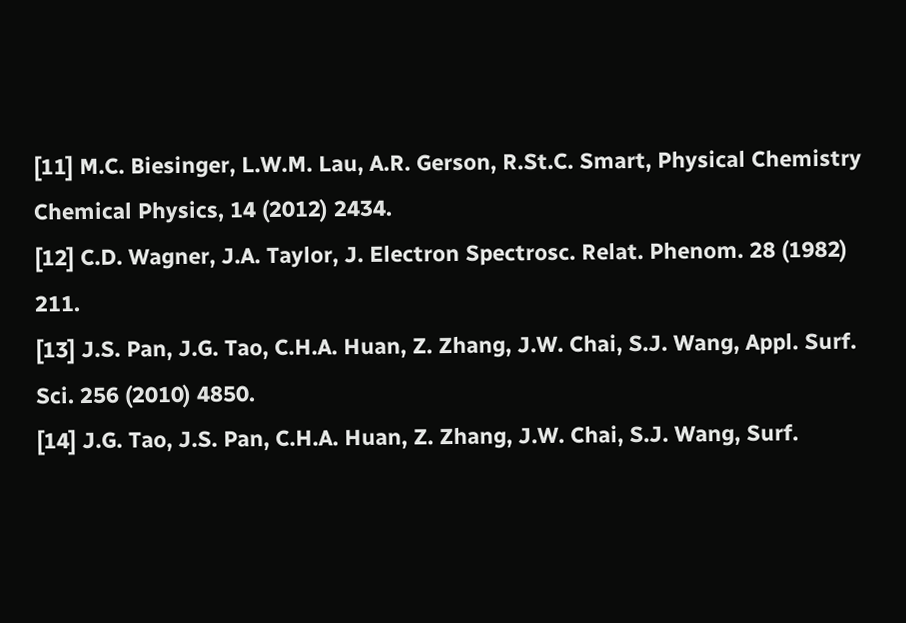[11] M.C. Biesinger, L.W.M. Lau, A.R. Gerson, R.St.C. Smart, Physical Chemistry Chemical Physics, 14 (2012) 2434.
[12] C.D. Wagner, J.A. Taylor, J. Electron Spectrosc. Relat. Phenom. 28 (1982) 211.
[13] J.S. Pan, J.G. Tao, C.H.A. Huan, Z. Zhang, J.W. Chai, S.J. Wang, Appl. Surf. Sci. 256 (2010) 4850.
[14] J.G. Tao, J.S. Pan, C.H.A. Huan, Z. Zhang, J.W. Chai, S.J. Wang, Surf.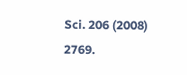Sci. 206 (2008) 2769.